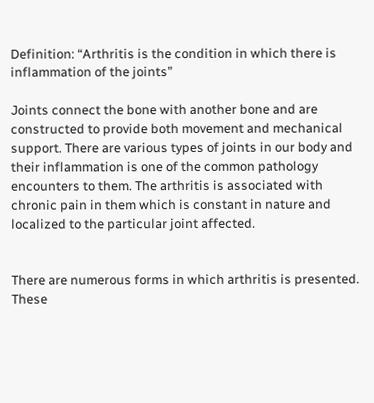Definition: “Arthritis is the condition in which there is inflammation of the joints”

Joints connect the bone with another bone and are constructed to provide both movement and mechanical support. There are various types of joints in our body and their inflammation is one of the common pathology encounters to them. The arthritis is associated with chronic pain in them which is constant in nature and localized to the particular joint affected.


There are numerous forms in which arthritis is presented. These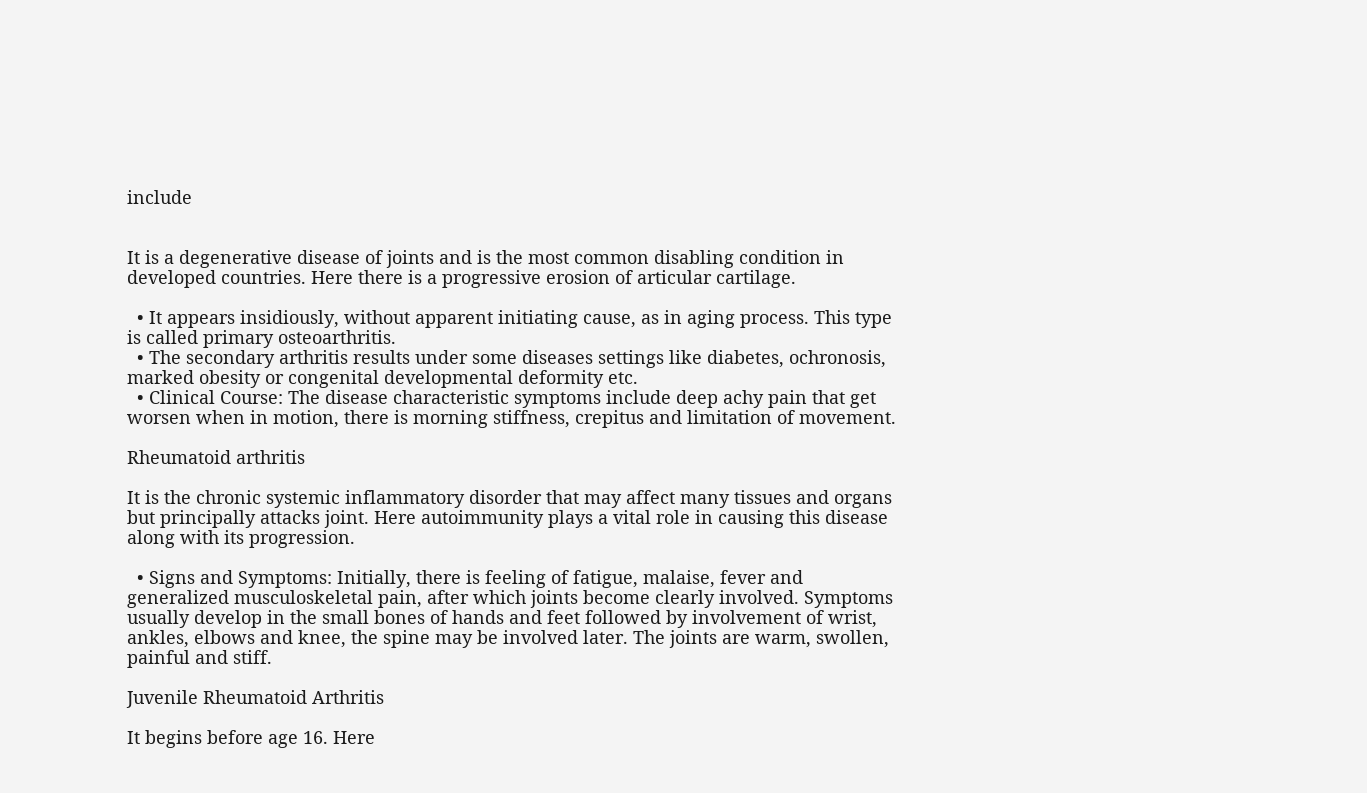include


It is a degenerative disease of joints and is the most common disabling condition in developed countries. Here there is a progressive erosion of articular cartilage.

  • It appears insidiously, without apparent initiating cause, as in aging process. This type is called primary osteoarthritis.
  • The secondary arthritis results under some diseases settings like diabetes, ochronosis, marked obesity or congenital developmental deformity etc.
  • Clinical Course: The disease characteristic symptoms include deep achy pain that get worsen when in motion, there is morning stiffness, crepitus and limitation of movement.

Rheumatoid arthritis

It is the chronic systemic inflammatory disorder that may affect many tissues and organs but principally attacks joint. Here autoimmunity plays a vital role in causing this disease along with its progression.

  • Signs and Symptoms: Initially, there is feeling of fatigue, malaise, fever and generalized musculoskeletal pain, after which joints become clearly involved. Symptoms usually develop in the small bones of hands and feet followed by involvement of wrist, ankles, elbows and knee, the spine may be involved later. The joints are warm, swollen, painful and stiff.

Juvenile Rheumatoid Arthritis

It begins before age 16. Here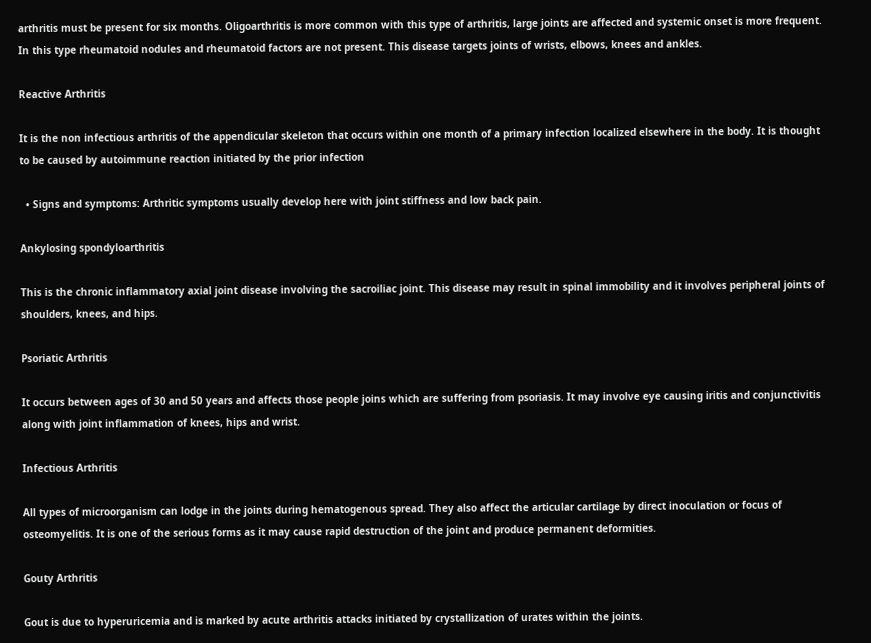arthritis must be present for six months. Oligoarthritis is more common with this type of arthritis, large joints are affected and systemic onset is more frequent. In this type rheumatoid nodules and rheumatoid factors are not present. This disease targets joints of wrists, elbows, knees and ankles.

Reactive Arthritis

It is the non infectious arthritis of the appendicular skeleton that occurs within one month of a primary infection localized elsewhere in the body. It is thought to be caused by autoimmune reaction initiated by the prior infection

  • Signs and symptoms: Arthritic symptoms usually develop here with joint stiffness and low back pain.

Ankylosing spondyloarthritis

This is the chronic inflammatory axial joint disease involving the sacroiliac joint. This disease may result in spinal immobility and it involves peripheral joints of shoulders, knees, and hips.

Psoriatic Arthritis

It occurs between ages of 30 and 50 years and affects those people joins which are suffering from psoriasis. It may involve eye causing iritis and conjunctivitis along with joint inflammation of knees, hips and wrist.

Infectious Arthritis

All types of microorganism can lodge in the joints during hematogenous spread. They also affect the articular cartilage by direct inoculation or focus of osteomyelitis. It is one of the serious forms as it may cause rapid destruction of the joint and produce permanent deformities.

Gouty Arthritis

Gout is due to hyperuricemia and is marked by acute arthritis attacks initiated by crystallization of urates within the joints.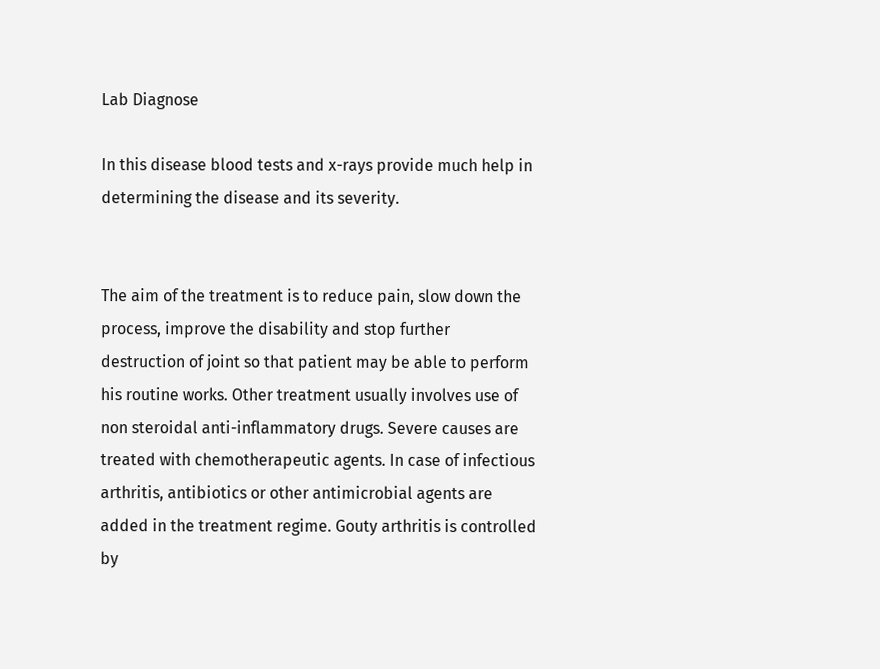Lab Diagnose

In this disease blood tests and x-rays provide much help in determining the disease and its severity.


The aim of the treatment is to reduce pain, slow down the process, improve the disability and stop further destruction of joint so that patient may be able to perform his routine works. Other treatment usually involves use of non steroidal anti-inflammatory drugs. Severe causes are treated with chemotherapeutic agents. In case of infectious arthritis, antibiotics or other antimicrobial agents are added in the treatment regime. Gouty arthritis is controlled by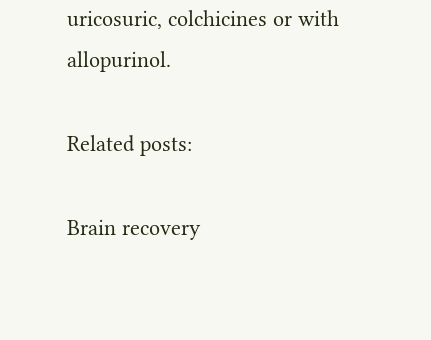uricosuric, colchicines or with allopurinol.

Related posts:

Brain recovery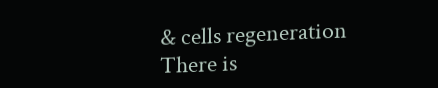& cells regeneration
There is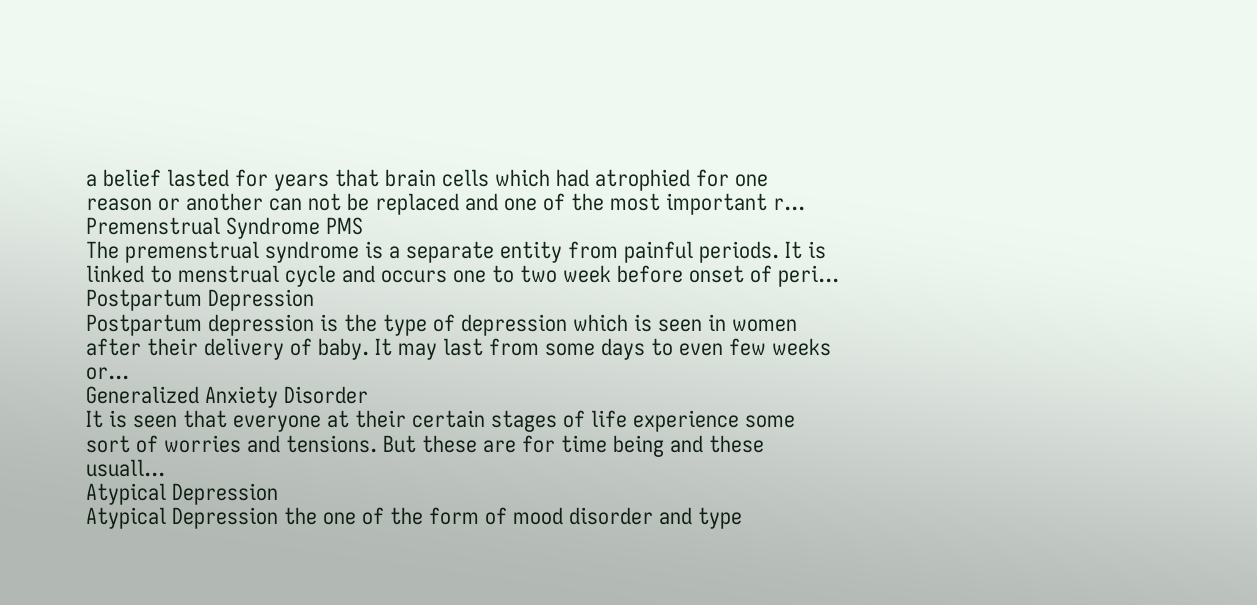a belief lasted for years that brain cells which had atrophied for one reason or another can not be replaced and one of the most important r...
Premenstrual Syndrome PMS
The premenstrual syndrome is a separate entity from painful periods. It is linked to menstrual cycle and occurs one to two week before onset of peri...
Postpartum Depression
Postpartum depression is the type of depression which is seen in women after their delivery of baby. It may last from some days to even few weeks or...
Generalized Anxiety Disorder
It is seen that everyone at their certain stages of life experience some sort of worries and tensions. But these are for time being and these usuall...
Atypical Depression
Atypical Depression the one of the form of mood disorder and type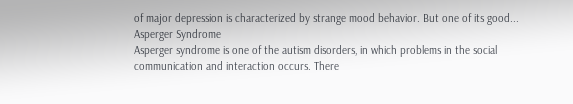of major depression is characterized by strange mood behavior. But one of its good...
Asperger Syndrome
Asperger syndrome is one of the autism disorders, in which problems in the social communication and interaction occurs. There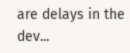are delays in the dev...